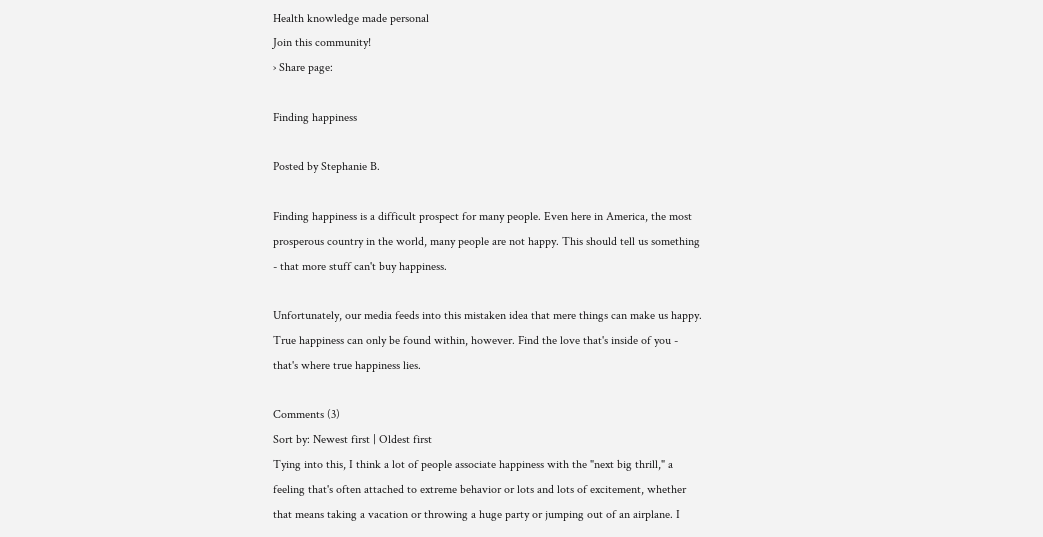Health knowledge made personal
Join this community!
› Share page:

Finding happiness

Posted by Stephanie B.

Finding happiness is a difficult prospect for many people. Even here in America, the most prosperous country in the world, many people are not happy. This should tell us something - that more stuff can't buy happiness.

Unfortunately, our media feeds into this mistaken idea that mere things can make us happy. True happiness can only be found within, however. Find the love that's inside of you - that's where true happiness lies.

Comments (3)
Sort by: Newest first | Oldest first
Tying into this, I think a lot of people associate happiness with the "next big thrill," a feeling that's often attached to extreme behavior or lots and lots of excitement, whether that means taking a vacation or throwing a huge party or jumping out of an airplane. I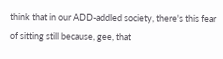think that in our ADD-addled society, there's this fear of sitting still because, gee, that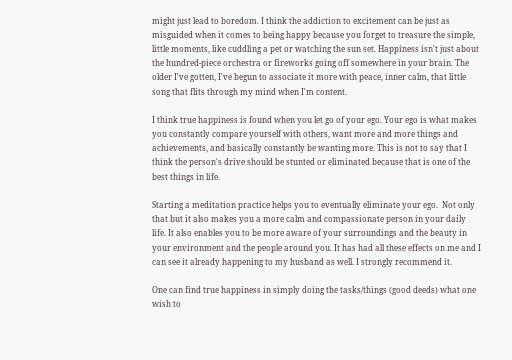might just lead to boredom. I think the addiction to excitement can be just as misguided when it comes to being happy because you forget to treasure the simple, little moments, like cuddling a pet or watching the sun set. Happiness isn't just about the hundred-piece orchestra or fireworks going off somewhere in your brain. The older I've gotten, I've begun to associate it more with peace, inner calm, that little song that flits through my mind when I'm content.

I think true happiness is found when you let go of your ego. Your ego is what makes you constantly compare yourself with others, want more and more things and achievements, and basically constantly be wanting more. This is not to say that I think the person's drive should be stunted or eliminated because that is one of the best things in life.

Starting a meditation practice helps you to eventually eliminate your ego.  Not only that but it also makes you a more calm and compassionate person in your daily life. It also enables you to be more aware of your surroundings and the beauty in your environment and the people around you. It has had all these effects on me and I can see it already happening to my husband as well. I strongly recommend it.

One can find true happiness in simply doing the tasks/things (good deeds) what one wish to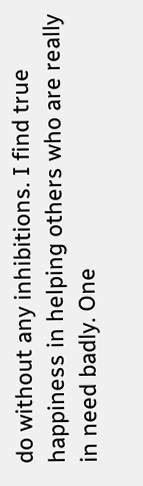do without any inhibitions. I find true happiness in helping others who are really in need badly. One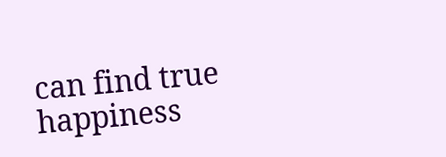can find true happiness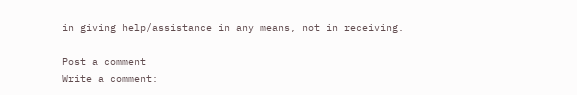in giving help/assistance in any means, not in receiving.

Post a comment
Write a comment: